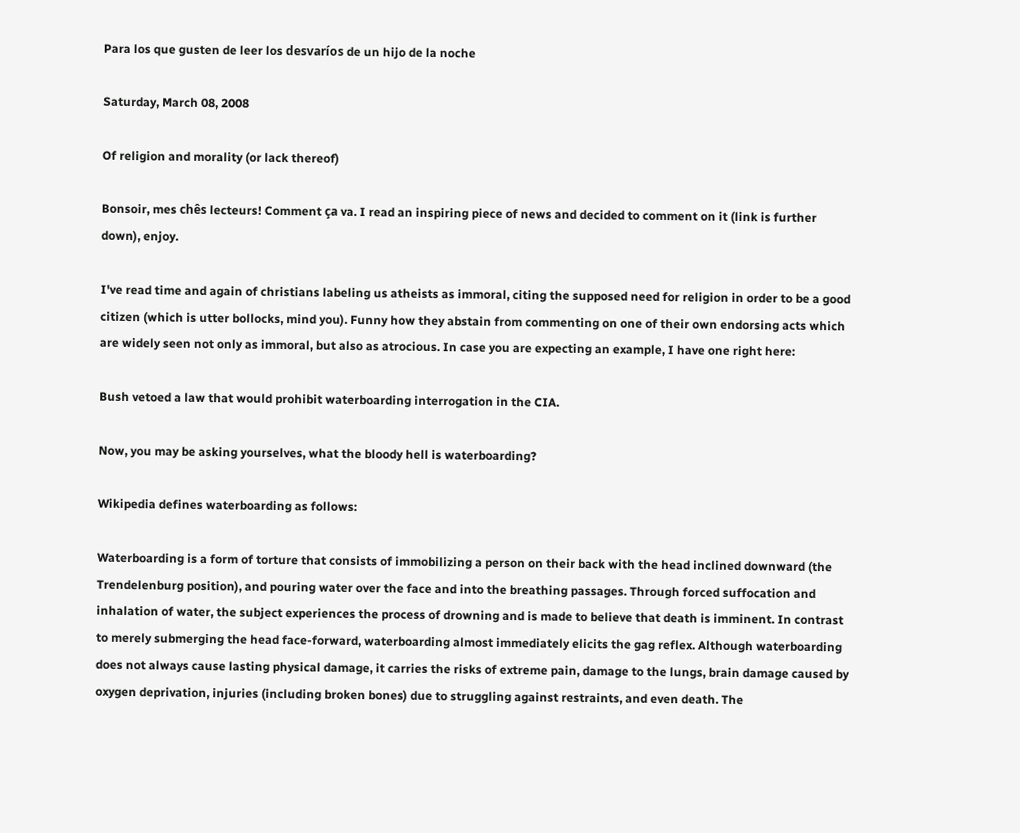Para los que gusten de leer los desvaríos de un hijo de la noche

Saturday, March 08, 2008

Of religion and morality (or lack thereof)

Bonsoir, mes chês lecteurs! Comment ça va. I read an inspiring piece of news and decided to comment on it (link is further down), enjoy.

I've read time and again of christians labeling us atheists as immoral, citing the supposed need for religion in order to be a good citizen (which is utter bollocks, mind you). Funny how they abstain from commenting on one of their own endorsing acts which are widely seen not only as immoral, but also as atrocious. In case you are expecting an example, I have one right here:

Bush vetoed a law that would prohibit waterboarding interrogation in the CIA.

Now, you may be asking yourselves, what the bloody hell is waterboarding?

Wikipedia defines waterboarding as follows:

Waterboarding is a form of torture that consists of immobilizing a person on their back with the head inclined downward (the Trendelenburg position), and pouring water over the face and into the breathing passages. Through forced suffocation and inhalation of water, the subject experiences the process of drowning and is made to believe that death is imminent. In contrast to merely submerging the head face-forward, waterboarding almost immediately elicits the gag reflex. Although waterboarding does not always cause lasting physical damage, it carries the risks of extreme pain, damage to the lungs, brain damage caused by oxygen deprivation, injuries (including broken bones) due to struggling against restraints, and even death. The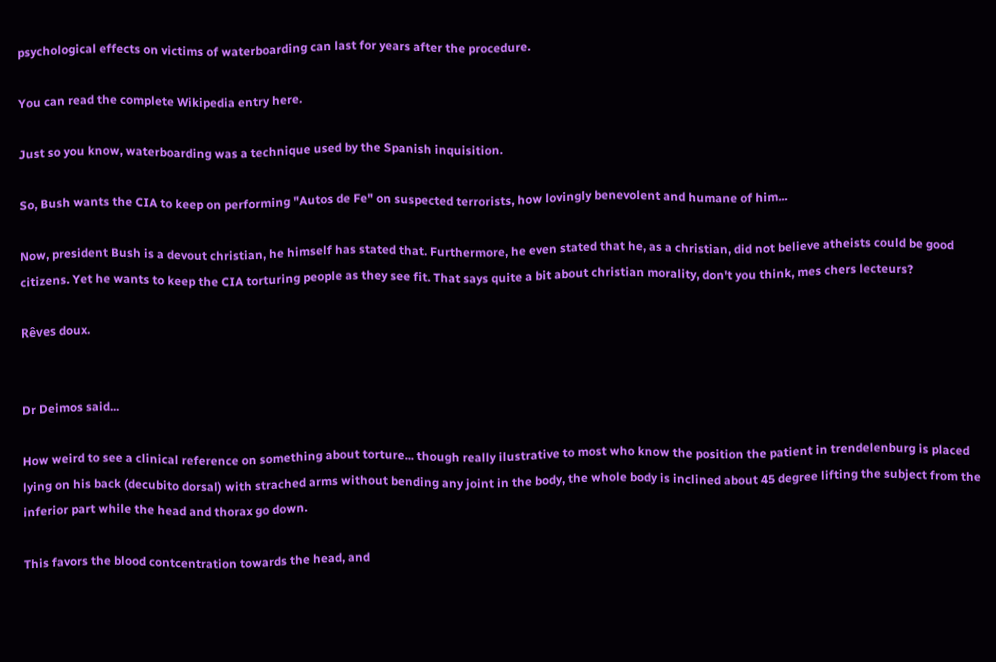psychological effects on victims of waterboarding can last for years after the procedure.

You can read the complete Wikipedia entry here.

Just so you know, waterboarding was a technique used by the Spanish inquisition.

So, Bush wants the CIA to keep on performing "Autos de Fe" on suspected terrorists, how lovingly benevolent and humane of him...

Now, president Bush is a devout christian, he himself has stated that. Furthermore, he even stated that he, as a christian, did not believe atheists could be good citizens. Yet he wants to keep the CIA torturing people as they see fit. That says quite a bit about christian morality, don't you think, mes chers lecteurs?

Rêves doux.


Dr Deimos said...

How weird to see a clinical reference on something about torture... though really ilustrative to most who know the position the patient in trendelenburg is placed lying on his back (decubito dorsal) with strached arms without bending any joint in the body, the whole body is inclined about 45 degree lifting the subject from the inferior part while the head and thorax go down.

This favors the blood contcentration towards the head, and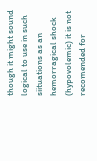though it might sound logical to use in such siituations as an hemorragical shock (hypovolemic) it is not recomended for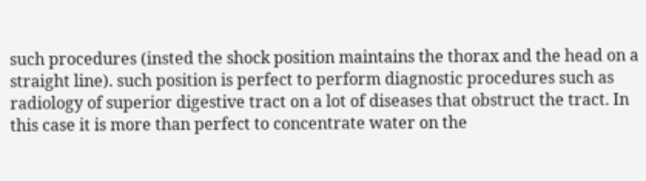such procedures (insted the shock position maintains the thorax and the head on a straight line). such position is perfect to perform diagnostic procedures such as radiology of superior digestive tract on a lot of diseases that obstruct the tract. In this case it is more than perfect to concentrate water on the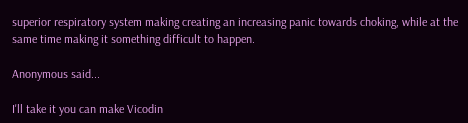superior respiratory system making creating an increasing panic towards choking, while at the same time making it something difficult to happen.

Anonymous said...

I'll take it you can make Vicodin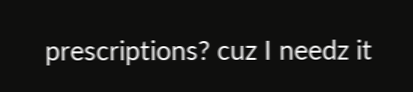prescriptions? cuz I needz it